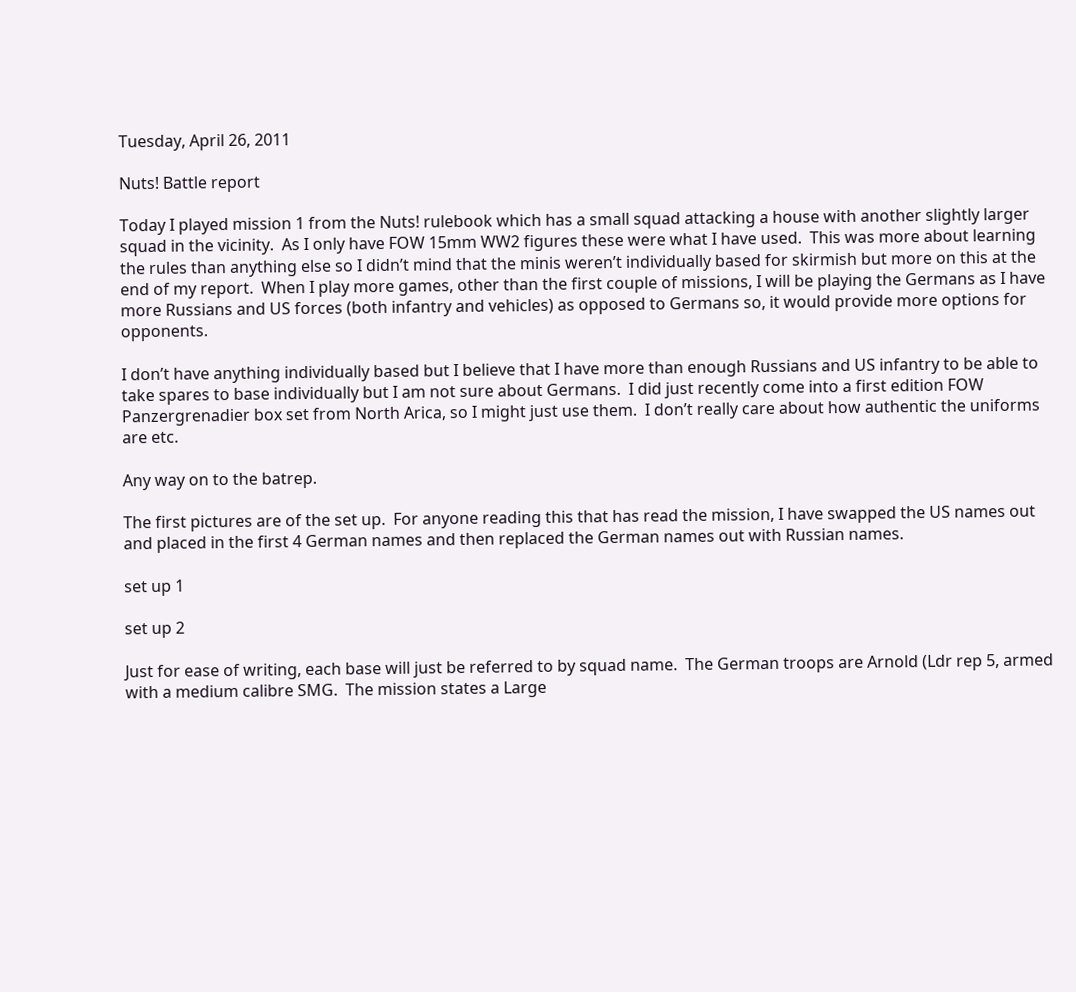Tuesday, April 26, 2011

Nuts! Battle report

Today I played mission 1 from the Nuts! rulebook which has a small squad attacking a house with another slightly larger squad in the vicinity.  As I only have FOW 15mm WW2 figures these were what I have used.  This was more about learning the rules than anything else so I didn’t mind that the minis weren’t individually based for skirmish but more on this at the end of my report.  When I play more games, other than the first couple of missions, I will be playing the Germans as I have more Russians and US forces (both infantry and vehicles) as opposed to Germans so, it would provide more options for opponents.

I don’t have anything individually based but I believe that I have more than enough Russians and US infantry to be able to take spares to base individually but I am not sure about Germans.  I did just recently come into a first edition FOW Panzergrenadier box set from North Arica, so I might just use them.  I don’t really care about how authentic the uniforms are etc.

Any way on to the batrep.

The first pictures are of the set up.  For anyone reading this that has read the mission, I have swapped the US names out and placed in the first 4 German names and then replaced the German names out with Russian names.

set up 1

set up 2

Just for ease of writing, each base will just be referred to by squad name.  The German troops are Arnold (Ldr rep 5, armed with a medium calibre SMG.  The mission states a Large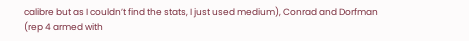calibre but as I couldn’t find the stats, I just used medium), Conrad and Dorfman (rep 4 armed with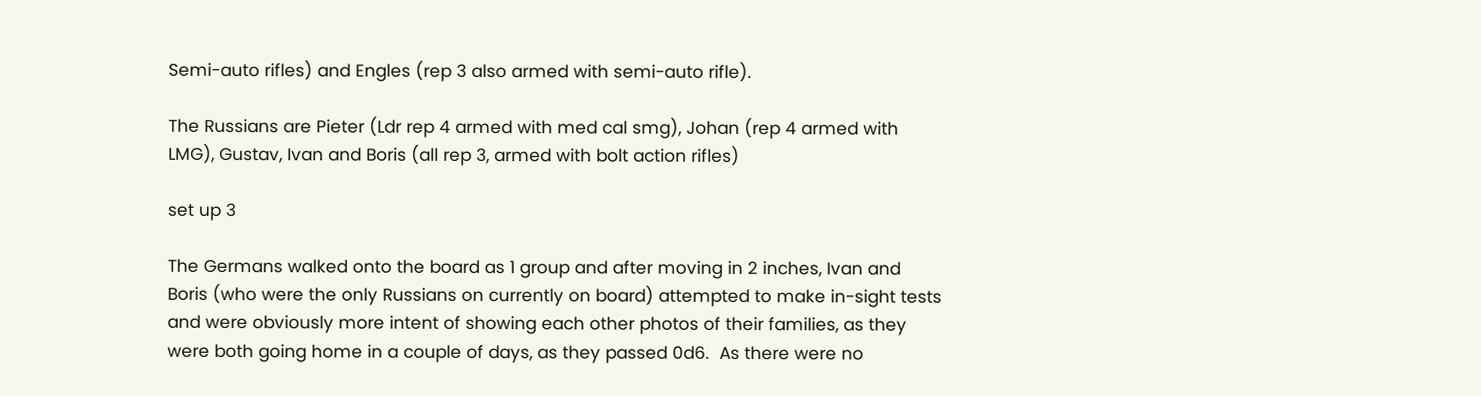Semi-auto rifles) and Engles (rep 3 also armed with semi-auto rifle).

The Russians are Pieter (Ldr rep 4 armed with med cal smg), Johan (rep 4 armed with LMG), Gustav, Ivan and Boris (all rep 3, armed with bolt action rifles)

set up 3

The Germans walked onto the board as 1 group and after moving in 2 inches, Ivan and Boris (who were the only Russians on currently on board) attempted to make in-sight tests and were obviously more intent of showing each other photos of their families, as they were both going home in a couple of days, as they passed 0d6.  As there were no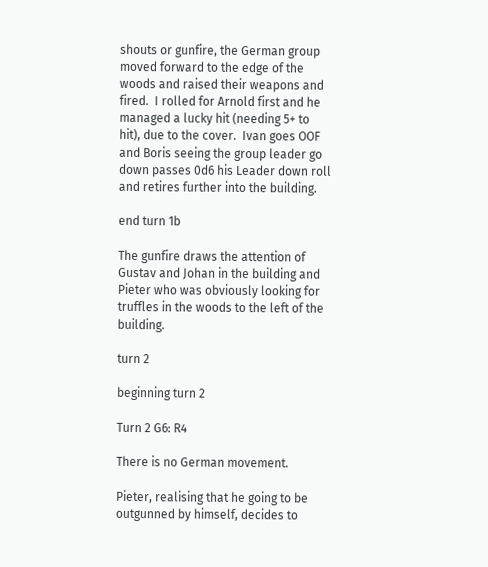shouts or gunfire, the German group moved forward to the edge of the woods and raised their weapons and fired.  I rolled for Arnold first and he managed a lucky hit (needing 5+ to hit), due to the cover.  Ivan goes OOF and Boris seeing the group leader go down passes 0d6 his Leader down roll and retires further into the building.

end turn 1b

The gunfire draws the attention of Gustav and Johan in the building and Pieter who was obviously looking for truffles in the woods to the left of the building.

turn 2

beginning turn 2

Turn 2 G6: R4

There is no German movement.

Pieter, realising that he going to be outgunned by himself, decides to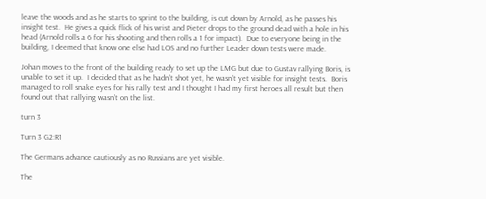leave the woods and as he starts to sprint to the building, is cut down by Arnold, as he passes his insight test.  He gives a quick flick of his wrist and Pieter drops to the ground dead with a hole in his head (Arnold rolls a 6 for his shooting and then rolls a 1 for impact).  Due to everyone being in the building, I deemed that know one else had LOS and no further Leader down tests were made.

Johan moves to the front of the building ready to set up the LMG but due to Gustav rallying Boris, is unable to set it up.  I decided that as he hadn’t shot yet, he wasn’t yet visible for insight tests.  Boris managed to roll snake eyes for his rally test and I thought I had my first heroes all result but then found out that rallying wasn’t on the list.

turn 3

Turn 3 G2:R1

The Germans advance cautiously as no Russians are yet visible.

The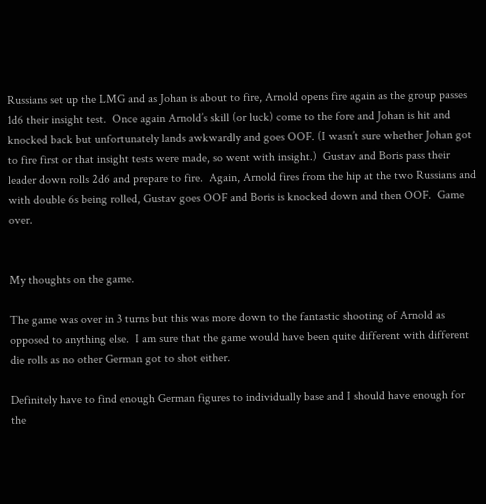Russians set up the LMG and as Johan is about to fire, Arnold opens fire again as the group passes 1d6 their insight test.  Once again Arnold’s skill (or luck) come to the fore and Johan is hit and knocked back but unfortunately lands awkwardly and goes OOF. (I wasn’t sure whether Johan got to fire first or that insight tests were made, so went with insight.)  Gustav and Boris pass their leader down rolls 2d6 and prepare to fire.  Again, Arnold fires from the hip at the two Russians and with double 6s being rolled, Gustav goes OOF and Boris is knocked down and then OOF.  Game over.


My thoughts on the game.

The game was over in 3 turns but this was more down to the fantastic shooting of Arnold as opposed to anything else.  I am sure that the game would have been quite different with different die rolls as no other German got to shot either.

Definitely have to find enough German figures to individually base and I should have enough for the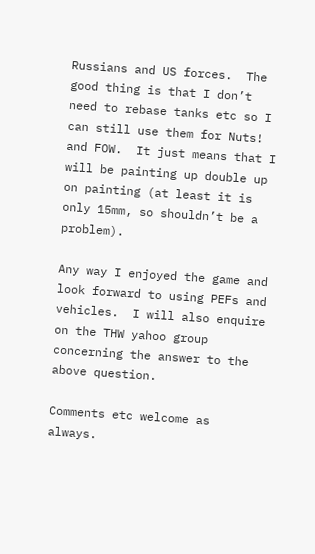Russians and US forces.  The good thing is that I don’t need to rebase tanks etc so I can still use them for Nuts! and FOW.  It just means that I will be painting up double up on painting (at least it is only 15mm, so shouldn’t be a problem).

Any way I enjoyed the game and look forward to using PEFs and vehicles.  I will also enquire on the THW yahoo group concerning the answer to the above question.

Comments etc welcome as always.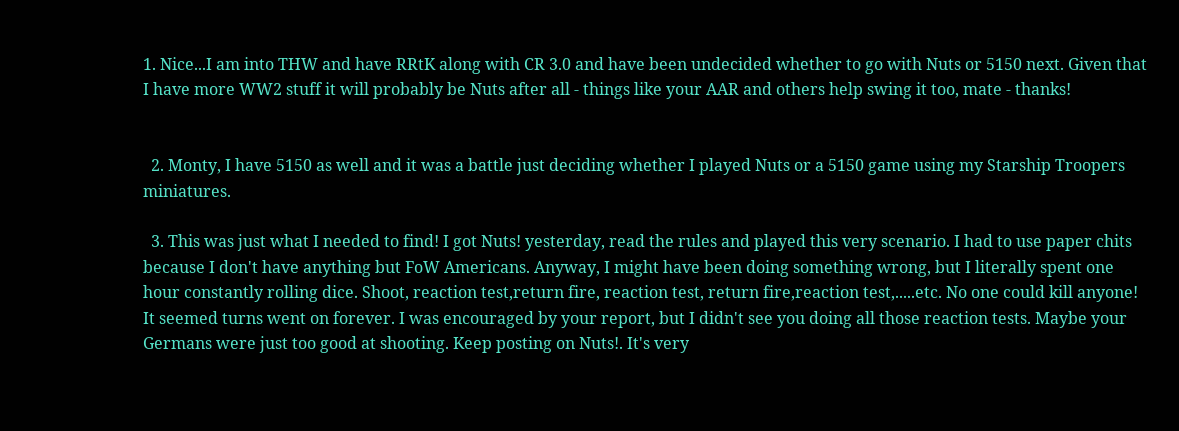1. Nice...I am into THW and have RRtK along with CR 3.0 and have been undecided whether to go with Nuts or 5150 next. Given that I have more WW2 stuff it will probably be Nuts after all - things like your AAR and others help swing it too, mate - thanks!


  2. Monty, I have 5150 as well and it was a battle just deciding whether I played Nuts or a 5150 game using my Starship Troopers miniatures.

  3. This was just what I needed to find! I got Nuts! yesterday, read the rules and played this very scenario. I had to use paper chits because I don't have anything but FoW Americans. Anyway, I might have been doing something wrong, but I literally spent one hour constantly rolling dice. Shoot, reaction test,return fire, reaction test, return fire,reaction test,.....etc. No one could kill anyone! It seemed turns went on forever. I was encouraged by your report, but I didn't see you doing all those reaction tests. Maybe your Germans were just too good at shooting. Keep posting on Nuts!. It's very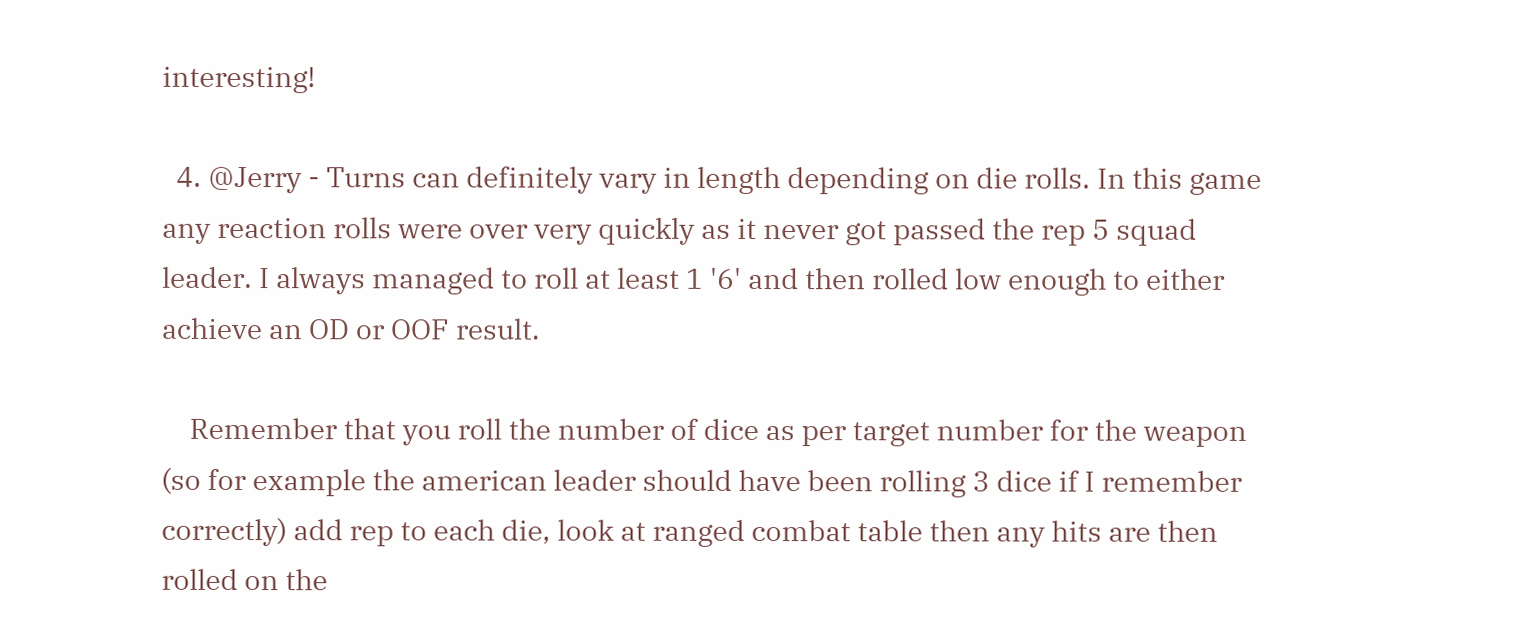interesting!

  4. @Jerry - Turns can definitely vary in length depending on die rolls. In this game any reaction rolls were over very quickly as it never got passed the rep 5 squad leader. I always managed to roll at least 1 '6' and then rolled low enough to either achieve an OD or OOF result.

    Remember that you roll the number of dice as per target number for the weapon (so for example the american leader should have been rolling 3 dice if I remember correctly) add rep to each die, look at ranged combat table then any hits are then rolled on the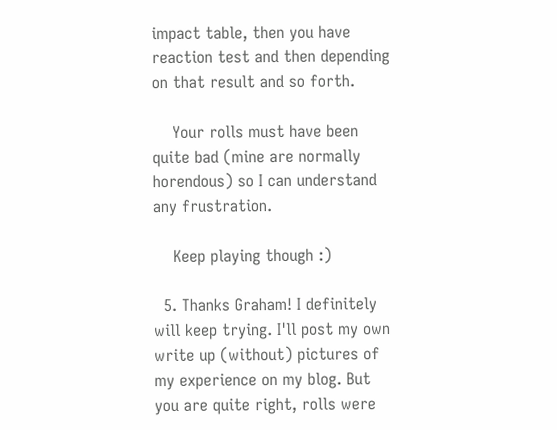impact table, then you have reaction test and then depending on that result and so forth.

    Your rolls must have been quite bad (mine are normally horendous) so I can understand any frustration.

    Keep playing though :)

  5. Thanks Graham! I definitely will keep trying. I'll post my own write up (without) pictures of my experience on my blog. But you are quite right, rolls were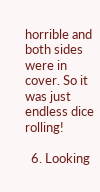horrible and both sides were in cover. So it was just endless dice rolling!

  6. Looking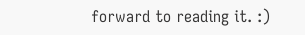forward to reading it. :)